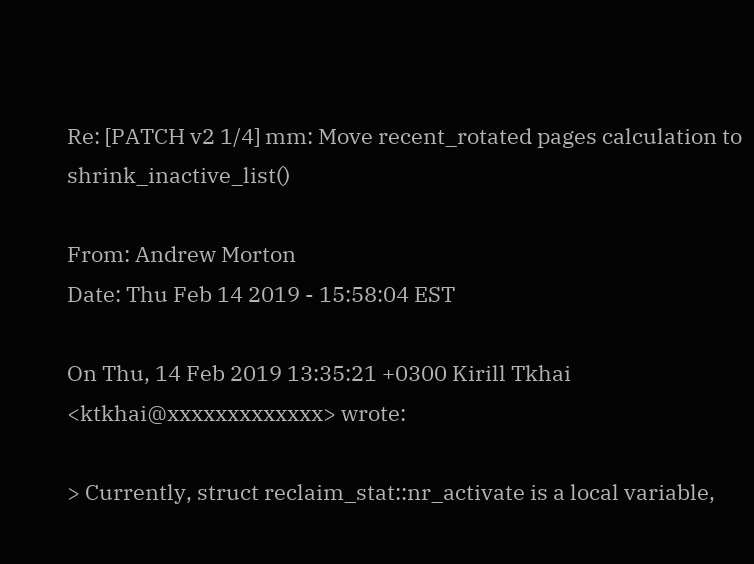Re: [PATCH v2 1/4] mm: Move recent_rotated pages calculation to shrink_inactive_list()

From: Andrew Morton
Date: Thu Feb 14 2019 - 15:58:04 EST

On Thu, 14 Feb 2019 13:35:21 +0300 Kirill Tkhai <ktkhai@xxxxxxxxxxxxx> wrote:

> Currently, struct reclaim_stat::nr_activate is a local variable,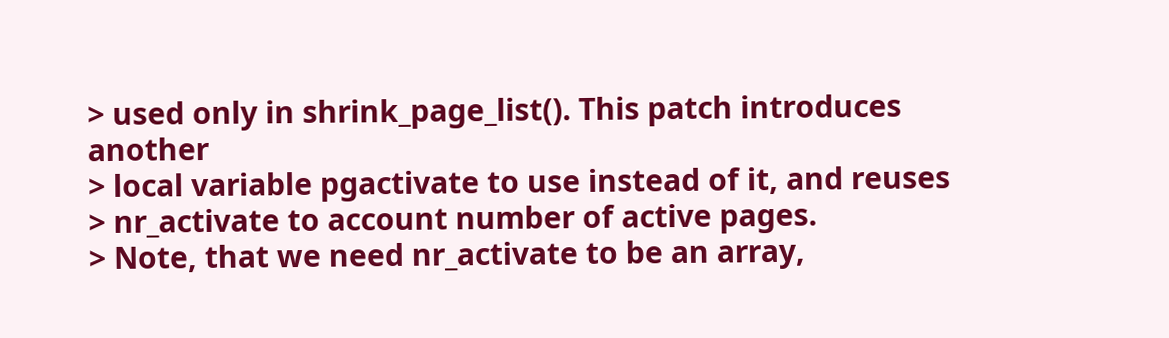> used only in shrink_page_list(). This patch introduces another
> local variable pgactivate to use instead of it, and reuses
> nr_activate to account number of active pages.
> Note, that we need nr_activate to be an array,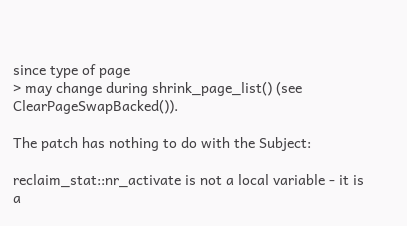since type of page
> may change during shrink_page_list() (see ClearPageSwapBacked()).

The patch has nothing to do with the Subject:

reclaim_stat::nr_activate is not a local variable - it is a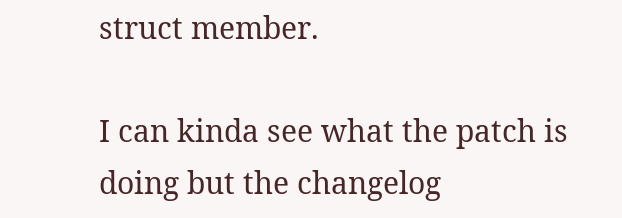struct member.

I can kinda see what the patch is doing but the changelog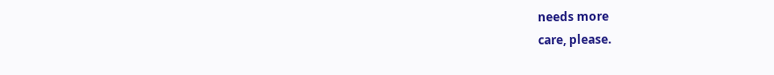needs more
care, please.